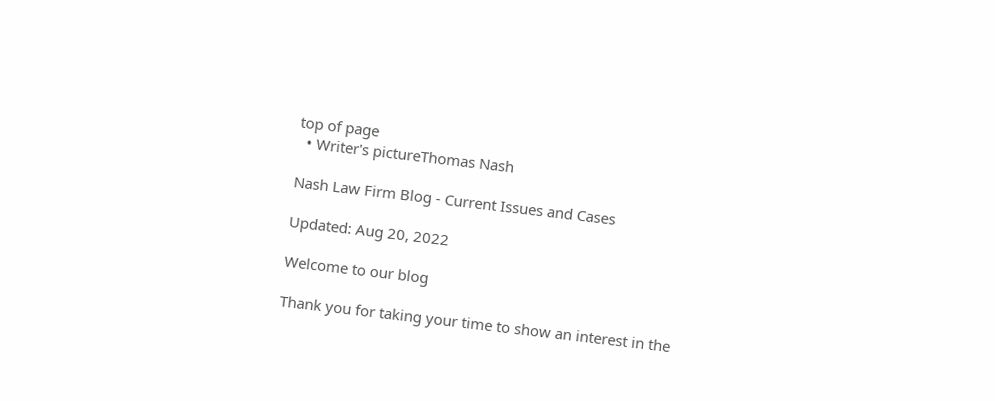top of page
  • Writer's pictureThomas Nash

Nash Law Firm Blog - Current Issues and Cases

Updated: Aug 20, 2022

Welcome to our blog

Thank you for taking your time to show an interest in the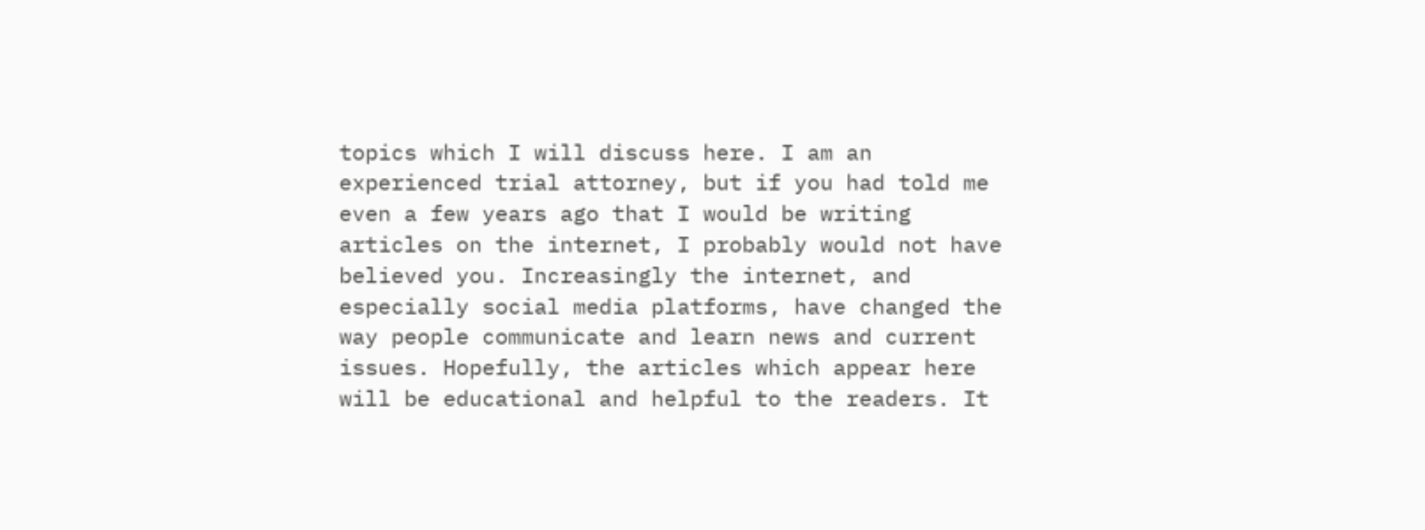topics which I will discuss here. I am an experienced trial attorney, but if you had told me even a few years ago that I would be writing articles on the internet, I probably would not have believed you. Increasingly the internet, and especially social media platforms, have changed the way people communicate and learn news and current issues. Hopefully, the articles which appear here will be educational and helpful to the readers. It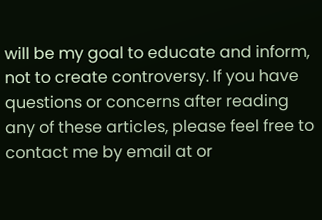will be my goal to educate and inform, not to create controversy. If you have questions or concerns after reading any of these articles, please feel free to contact me by email at or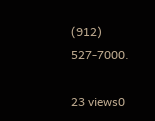(912) 527-7000.

23 views0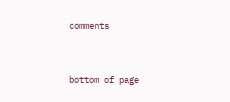comments


bottom of page